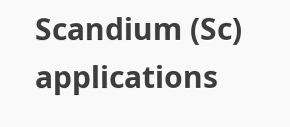Scandium (Sc) applications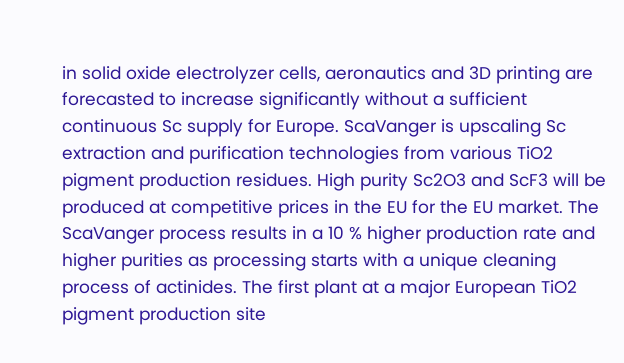in solid oxide electrolyzer cells, aeronautics and 3D printing are forecasted to increase significantly without a sufficient continuous Sc supply for Europe. ScaVanger is upscaling Sc extraction and purification technologies from various TiO2 pigment production residues. High purity Sc2O3 and ScF3 will be produced at competitive prices in the EU for the EU market. The ScaVanger process results in a 10 % higher production rate and higher purities as processing starts with a unique cleaning process of actinides. The first plant at a major European TiO2 pigment production site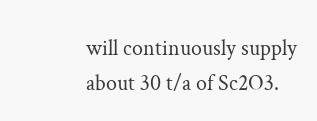will continuously supply about 30 t/a of Sc2O3.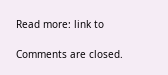Read more: link to

Comments are closed.